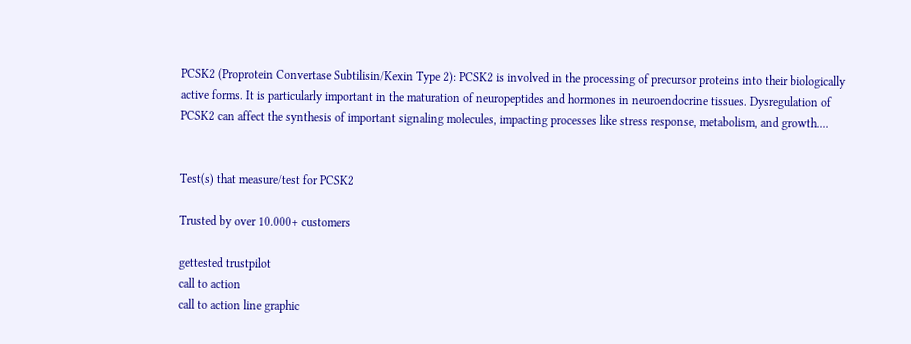PCSK2 (Proprotein Convertase Subtilisin/Kexin Type 2): PCSK2 is involved in the processing of precursor proteins into their biologically active forms. It is particularly important in the maturation of neuropeptides and hormones in neuroendocrine tissues. Dysregulation of PCSK2 can affect the synthesis of important signaling molecules, impacting processes like stress response, metabolism, and growth....


Test(s) that measure/test for PCSK2

Trusted by over 10.000+ customers

gettested trustpilot
call to action
call to action line graphic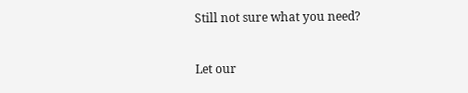Still not sure what you need?

Let our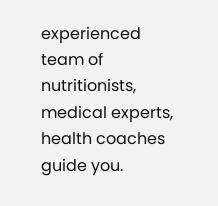experienced team of nutritionists, medical experts, health coaches guide you.